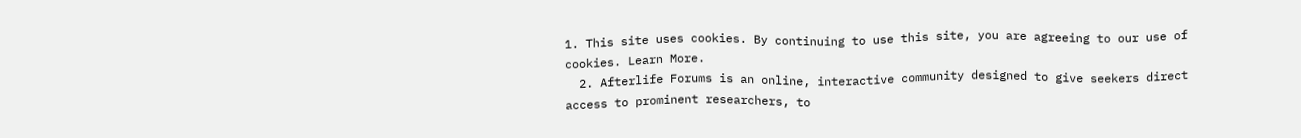1. This site uses cookies. By continuing to use this site, you are agreeing to our use of cookies. Learn More.
  2. Afterlife Forums is an online, interactive community designed to give seekers direct access to prominent researchers, to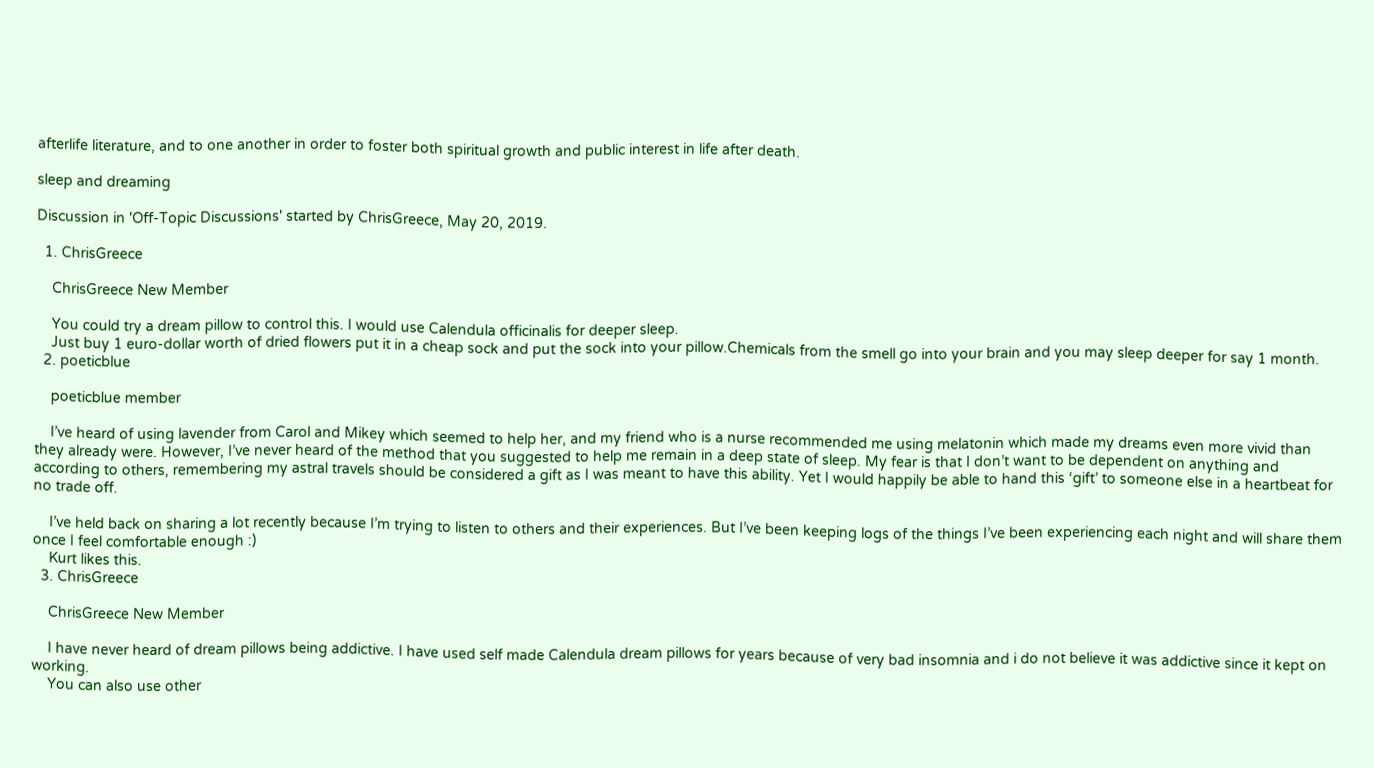afterlife literature, and to one another in order to foster both spiritual growth and public interest in life after death.

sleep and dreaming

Discussion in 'Off-Topic Discussions' started by ChrisGreece, May 20, 2019.

  1. ChrisGreece

    ChrisGreece New Member

    You could try a dream pillow to control this. I would use Calendula officinalis for deeper sleep.
    Just buy 1 euro-dollar worth of dried flowers put it in a cheap sock and put the sock into your pillow.Chemicals from the smell go into your brain and you may sleep deeper for say 1 month.
  2. poeticblue

    poeticblue member

    I’ve heard of using lavender from Carol and Mikey which seemed to help her, and my friend who is a nurse recommended me using melatonin which made my dreams even more vivid than they already were. However, I’ve never heard of the method that you suggested to help me remain in a deep state of sleep. My fear is that I don’t want to be dependent on anything and according to others, remembering my astral travels should be considered a gift as I was meant to have this ability. Yet I would happily be able to hand this ‘gift’ to someone else in a heartbeat for no trade off.

    I’ve held back on sharing a lot recently because I’m trying to listen to others and their experiences. But I’ve been keeping logs of the things I’ve been experiencing each night and will share them once I feel comfortable enough :)
    Kurt likes this.
  3. ChrisGreece

    ChrisGreece New Member

    I have never heard of dream pillows being addictive. I have used self made Calendula dream pillows for years because of very bad insomnia and i do not believe it was addictive since it kept on working.
    You can also use other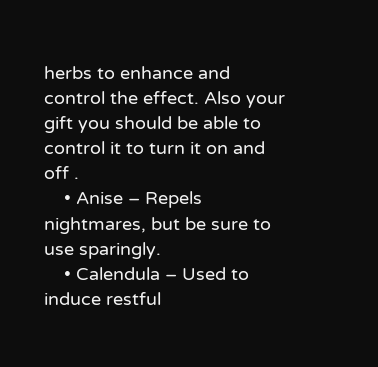herbs to enhance and control the effect. Also your gift you should be able to control it to turn it on and off .
    • Anise – Repels nightmares, but be sure to use sparingly.
    • Calendula – Used to induce restful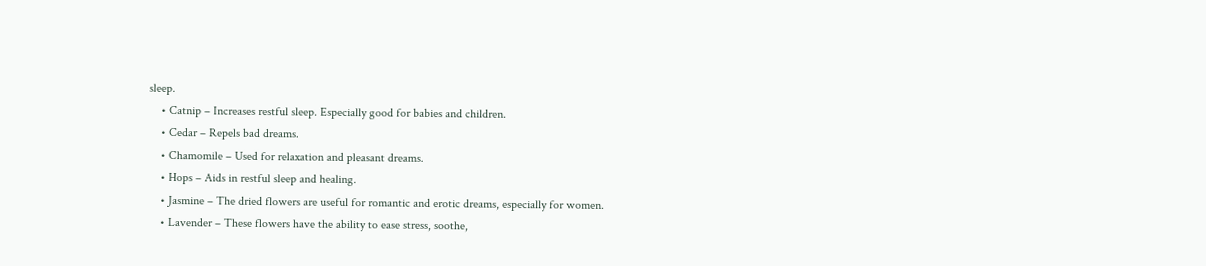sleep.
    • Catnip – Increases restful sleep. Especially good for babies and children.
    • Cedar – Repels bad dreams.
    • Chamomile – Used for relaxation and pleasant dreams.
    • Hops – Aids in restful sleep and healing.
    • Jasmine – The dried flowers are useful for romantic and erotic dreams, especially for women.
    • Lavender – These flowers have the ability to ease stress, soothe,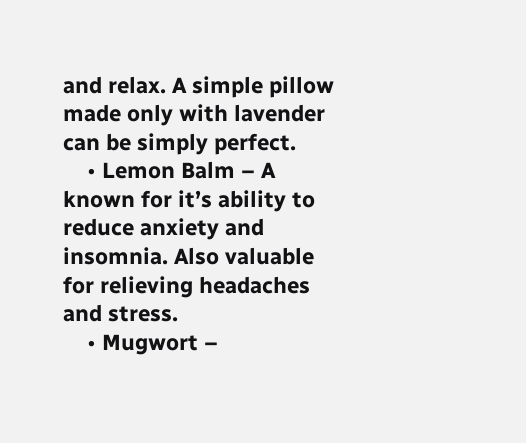and relax. A simple pillow made only with lavender can be simply perfect.
    • Lemon Balm – A known for it’s ability to reduce anxiety and insomnia. Also valuable for relieving headaches and stress.
    • Mugwort –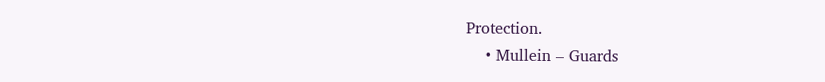Protection.
    • Mullein – Guards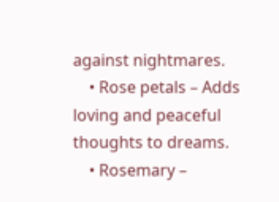against nightmares.
    • Rose petals – Adds loving and peaceful thoughts to dreams.
    • Rosemary –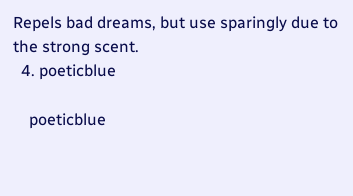Repels bad dreams, but use sparingly due to the strong scent.
  4. poeticblue

    poeticblue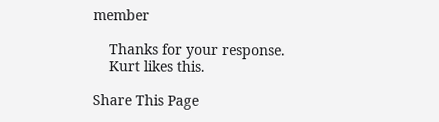member

    Thanks for your response.
    Kurt likes this.

Share This Page